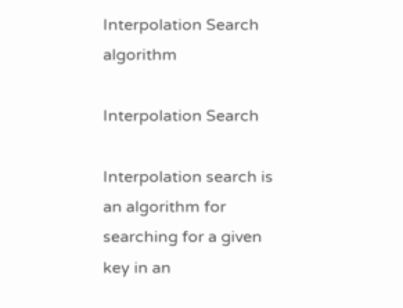Interpolation Search algorithm

Interpolation Search

Interpolation search is an algorithm for searching for a given key in an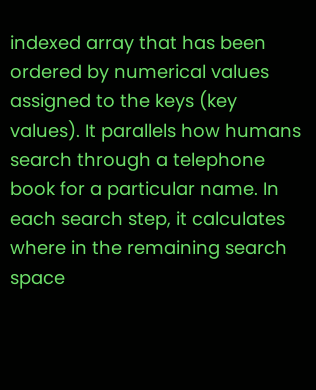indexed array that has been ordered by numerical values assigned to the keys (key values). It parallels how humans search through a telephone book for a particular name. In each search step, it calculates where in the remaining search space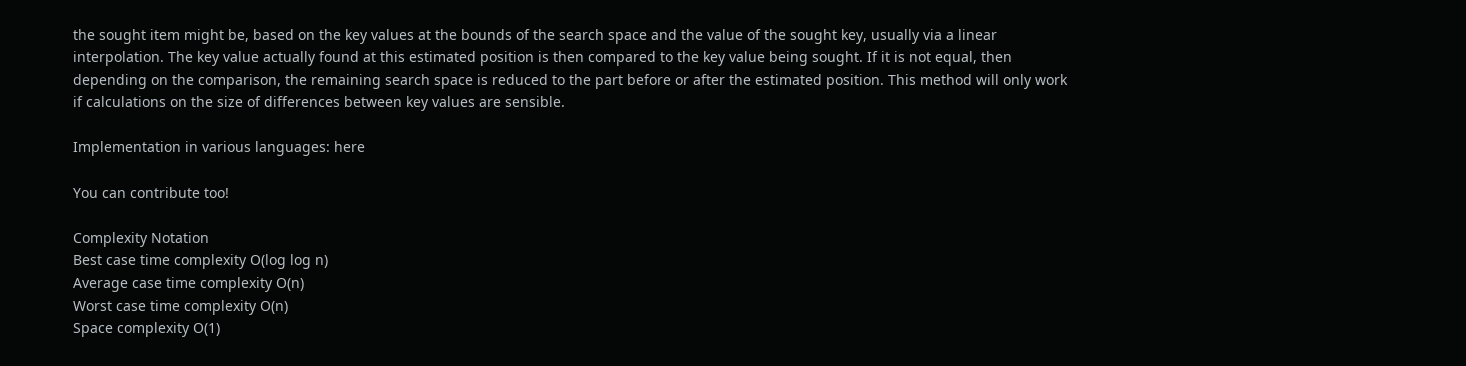the sought item might be, based on the key values at the bounds of the search space and the value of the sought key, usually via a linear interpolation. The key value actually found at this estimated position is then compared to the key value being sought. If it is not equal, then depending on the comparison, the remaining search space is reduced to the part before or after the estimated position. This method will only work if calculations on the size of differences between key values are sensible.

Implementation in various languages: here

You can contribute too!

Complexity Notation
Best case time complexity O(log log n)
Average case time complexity O(n)
Worst case time complexity O(n)
Space complexity O(1)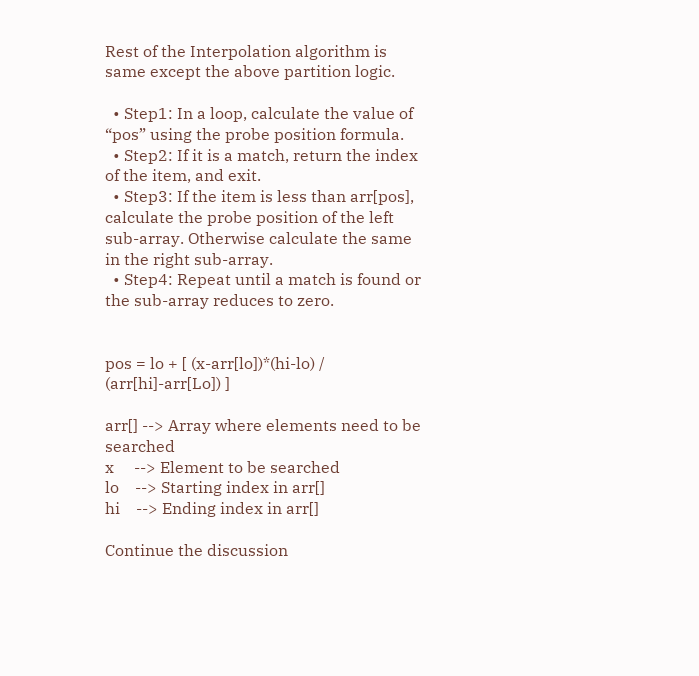Rest of the Interpolation algorithm is same except the above partition logic.

  • Step1: In a loop, calculate the value of “pos” using the probe position formula.
  • Step2: If it is a match, return the index of the item, and exit.
  • Step3: If the item is less than arr[pos], calculate the probe position of the left sub-array. Otherwise calculate the same in the right sub-array.
  • Step4: Repeat until a match is found or the sub-array reduces to zero.


pos = lo + [ (x-arr[lo])*(hi-lo) / (arr[hi]-arr[Lo]) ]

arr[] --> Array where elements need to be searched
x     --> Element to be searched
lo    --> Starting index in arr[]
hi    --> Ending index in arr[]

Continue the discussion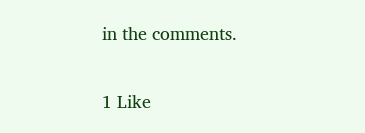in the comments.

1 Like